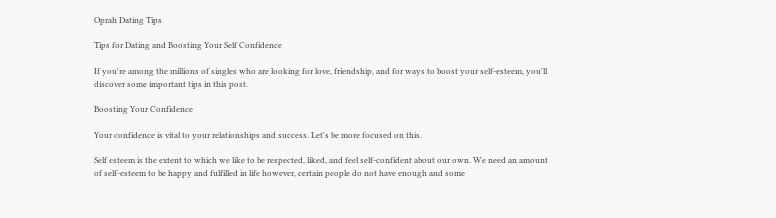Oprah Dating Tips

Tips for Dating and Boosting Your Self Confidence

If you're among the millions of singles who are looking for love, friendship, and for ways to boost your self-esteem, you'll discover some important tips in this post.

Boosting Your Confidence

Your confidence is vital to your relationships and success. Let's be more focused on this.

Self esteem is the extent to which we like to be respected, liked, and feel self-confident about our own. We need an amount of self-esteem to be happy and fulfilled in life however, certain people do not have enough and some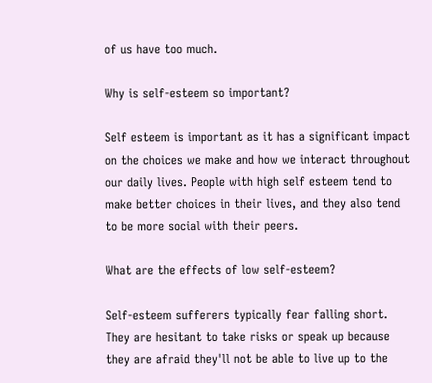of us have too much.

Why is self-esteem so important?

Self esteem is important as it has a significant impact on the choices we make and how we interact throughout our daily lives. People with high self esteem tend to make better choices in their lives, and they also tend to be more social with their peers.

What are the effects of low self-esteem?

Self-esteem sufferers typically fear falling short. They are hesitant to take risks or speak up because they are afraid they'll not be able to live up to the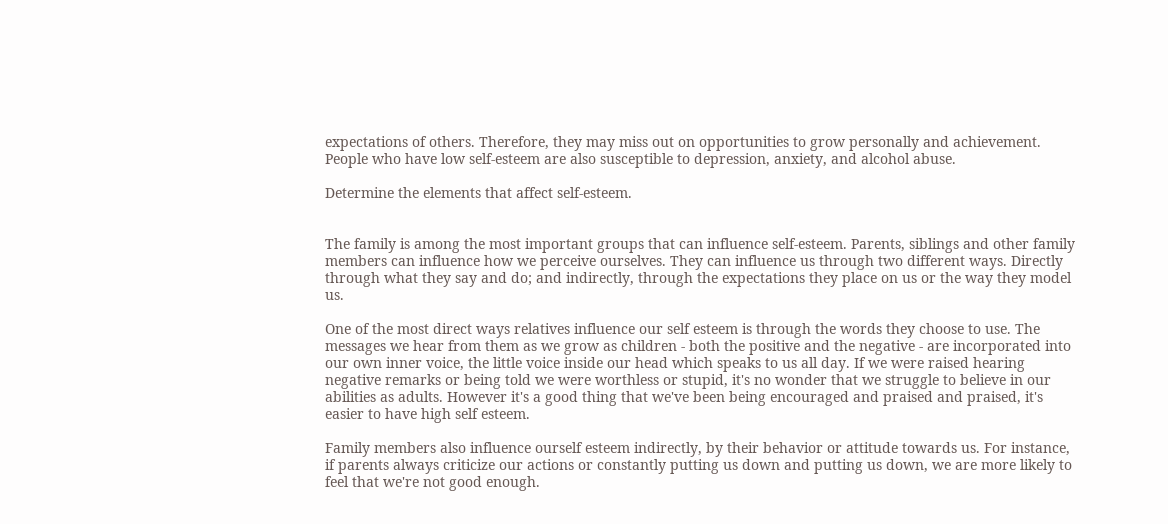expectations of others. Therefore, they may miss out on opportunities to grow personally and achievement. People who have low self-esteem are also susceptible to depression, anxiety, and alcohol abuse.

Determine the elements that affect self-esteem.


The family is among the most important groups that can influence self-esteem. Parents, siblings and other family members can influence how we perceive ourselves. They can influence us through two different ways. Directly through what they say and do; and indirectly, through the expectations they place on us or the way they model us.

One of the most direct ways relatives influence our self esteem is through the words they choose to use. The messages we hear from them as we grow as children - both the positive and the negative - are incorporated into our own inner voice, the little voice inside our head which speaks to us all day. If we were raised hearing negative remarks or being told we were worthless or stupid, it's no wonder that we struggle to believe in our abilities as adults. However it's a good thing that we've been being encouraged and praised and praised, it's easier to have high self esteem.

Family members also influence ourself esteem indirectly, by their behavior or attitude towards us. For instance, if parents always criticize our actions or constantly putting us down and putting us down, we are more likely to feel that we're not good enough.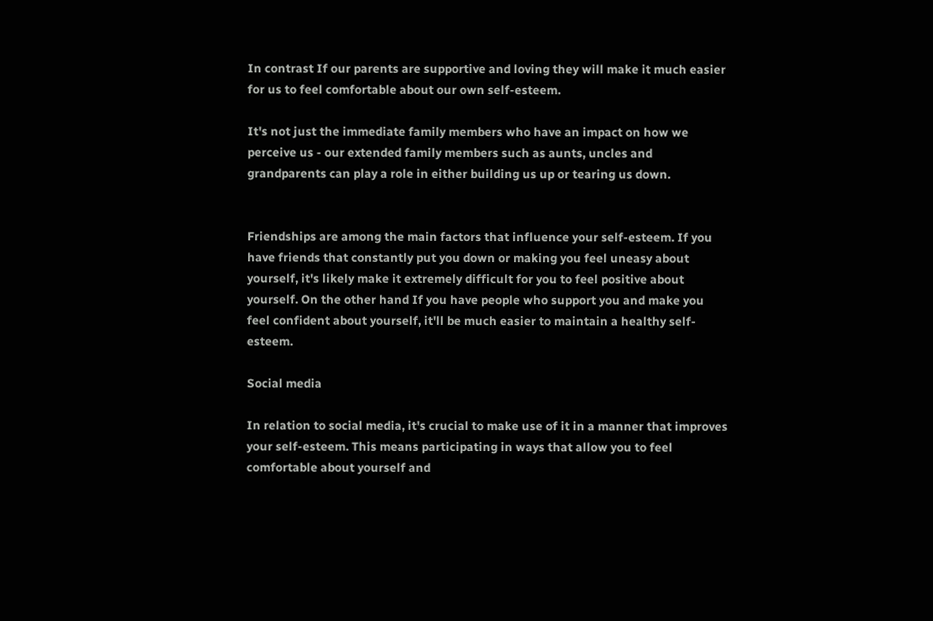In contrast If our parents are supportive and loving they will make it much easier for us to feel comfortable about our own self-esteem.

It's not just the immediate family members who have an impact on how we perceive us - our extended family members such as aunts, uncles and grandparents can play a role in either building us up or tearing us down.


Friendships are among the main factors that influence your self-esteem. If you have friends that constantly put you down or making you feel uneasy about yourself, it's likely make it extremely difficult for you to feel positive about yourself. On the other hand If you have people who support you and make you feel confident about yourself, it'll be much easier to maintain a healthy self-esteem.

Social media

In relation to social media, it's crucial to make use of it in a manner that improves your self-esteem. This means participating in ways that allow you to feel comfortable about yourself and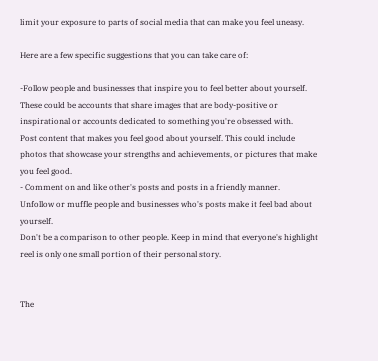limit your exposure to parts of social media that can make you feel uneasy.

Here are a few specific suggestions that you can take care of:

-Follow people and businesses that inspire you to feel better about yourself. These could be accounts that share images that are body-positive or inspirational or accounts dedicated to something you're obsessed with.
Post content that makes you feel good about yourself. This could include photos that showcase your strengths and achievements, or pictures that make you feel good.
- Comment on and like other's posts and posts in a friendly manner.
Unfollow or muffle people and businesses who's posts make it feel bad about yourself.
Don't be a comparison to other people. Keep in mind that everyone's highlight reel is only one small portion of their personal story.


The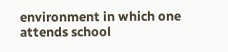environment in which one attends school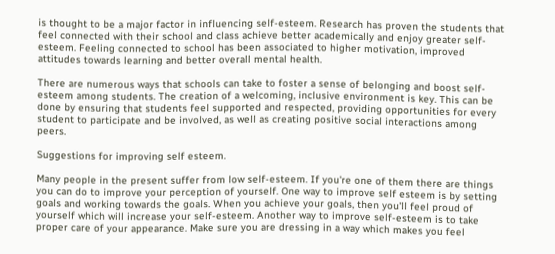is thought to be a major factor in influencing self-esteem. Research has proven the students that feel connected with their school and class achieve better academically and enjoy greater self-esteem. Feeling connected to school has been associated to higher motivation, improved attitudes towards learning and better overall mental health.

There are numerous ways that schools can take to foster a sense of belonging and boost self-esteem among students. The creation of a welcoming, inclusive environment is key. This can be done by ensuring that students feel supported and respected, providing opportunities for every student to participate and be involved, as well as creating positive social interactions among peers.

Suggestions for improving self esteem.

Many people in the present suffer from low self-esteem. If you're one of them there are things you can do to improve your perception of yourself. One way to improve self esteem is by setting goals and working towards the goals. When you achieve your goals, then you'll feel proud of yourself which will increase your self-esteem. Another way to improve self-esteem is to take proper care of your appearance. Make sure you are dressing in a way which makes you feel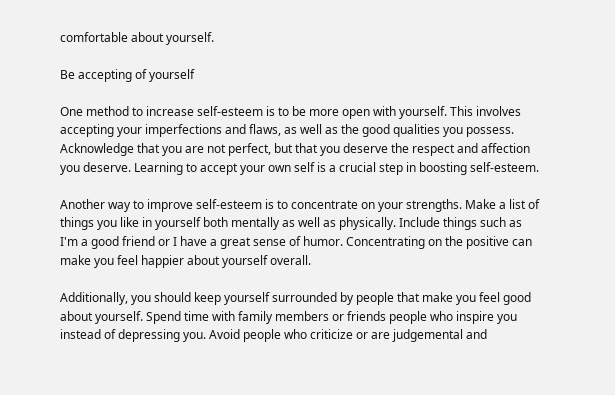comfortable about yourself.

Be accepting of yourself

One method to increase self-esteem is to be more open with yourself. This involves accepting your imperfections and flaws, as well as the good qualities you possess. Acknowledge that you are not perfect, but that you deserve the respect and affection you deserve. Learning to accept your own self is a crucial step in boosting self-esteem.

Another way to improve self-esteem is to concentrate on your strengths. Make a list of things you like in yourself both mentally as well as physically. Include things such as I'm a good friend or I have a great sense of humor. Concentrating on the positive can make you feel happier about yourself overall.

Additionally, you should keep yourself surrounded by people that make you feel good about yourself. Spend time with family members or friends people who inspire you instead of depressing you. Avoid people who criticize or are judgemental and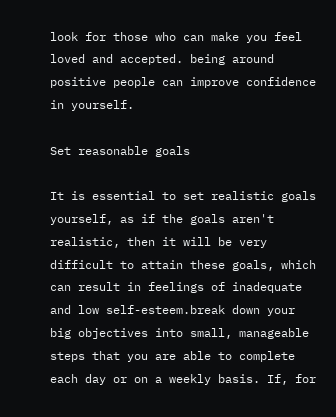look for those who can make you feel loved and accepted. being around positive people can improve confidence in yourself.

Set reasonable goals

It is essential to set realistic goals yourself, as if the goals aren't realistic, then it will be very difficult to attain these goals, which can result in feelings of inadequate and low self-esteem.break down your big objectives into small, manageable steps that you are able to complete each day or on a weekly basis. If, for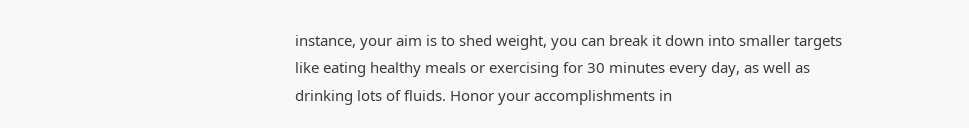instance, your aim is to shed weight, you can break it down into smaller targets like eating healthy meals or exercising for 30 minutes every day, as well as drinking lots of fluids. Honor your accomplishments in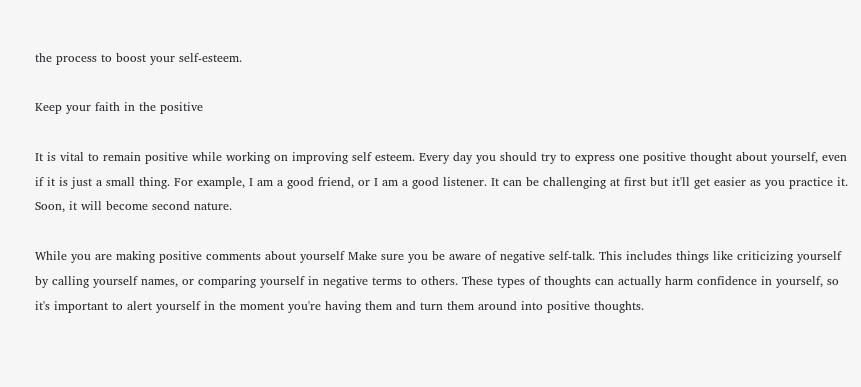the process to boost your self-esteem.

Keep your faith in the positive

It is vital to remain positive while working on improving self esteem. Every day you should try to express one positive thought about yourself, even if it is just a small thing. For example, I am a good friend, or I am a good listener. It can be challenging at first but it'll get easier as you practice it. Soon, it will become second nature.

While you are making positive comments about yourself Make sure you be aware of negative self-talk. This includes things like criticizing yourself by calling yourself names, or comparing yourself in negative terms to others. These types of thoughts can actually harm confidence in yourself, so it's important to alert yourself in the moment you're having them and turn them around into positive thoughts.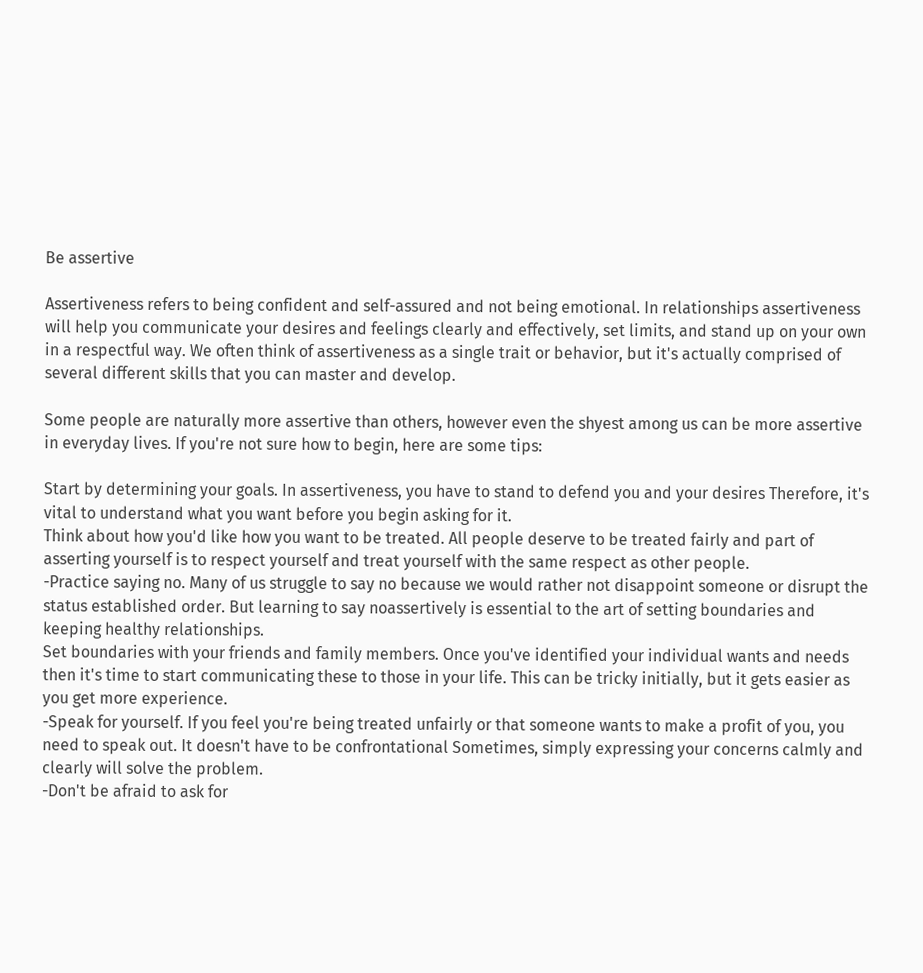Be assertive

Assertiveness refers to being confident and self-assured and not being emotional. In relationships assertiveness will help you communicate your desires and feelings clearly and effectively, set limits, and stand up on your own in a respectful way. We often think of assertiveness as a single trait or behavior, but it's actually comprised of several different skills that you can master and develop.

Some people are naturally more assertive than others, however even the shyest among us can be more assertive in everyday lives. If you're not sure how to begin, here are some tips:

Start by determining your goals. In assertiveness, you have to stand to defend you and your desires Therefore, it's vital to understand what you want before you begin asking for it.
Think about how you'd like how you want to be treated. All people deserve to be treated fairly and part of asserting yourself is to respect yourself and treat yourself with the same respect as other people.
-Practice saying no. Many of us struggle to say no because we would rather not disappoint someone or disrupt the status established order. But learning to say noassertively is essential to the art of setting boundaries and keeping healthy relationships.
Set boundaries with your friends and family members. Once you've identified your individual wants and needs then it's time to start communicating these to those in your life. This can be tricky initially, but it gets easier as you get more experience.
-Speak for yourself. If you feel you're being treated unfairly or that someone wants to make a profit of you, you need to speak out. It doesn't have to be confrontational Sometimes, simply expressing your concerns calmly and clearly will solve the problem.
-Don't be afraid to ask for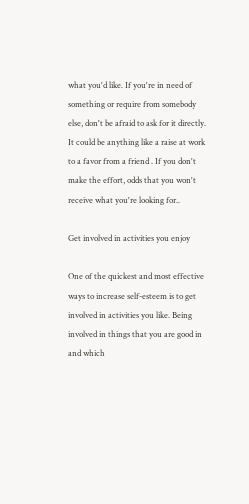what you'd like. If you're in need of something or require from somebody else, don't be afraid to ask for it directly. It could be anything like a raise at work to a favor from a friend . If you don't make the effort, odds that you won't receive what you're looking for..

Get involved in activities you enjoy

One of the quickest and most effective ways to increase self-esteem is to get involved in activities you like. Being involved in things that you are good in and which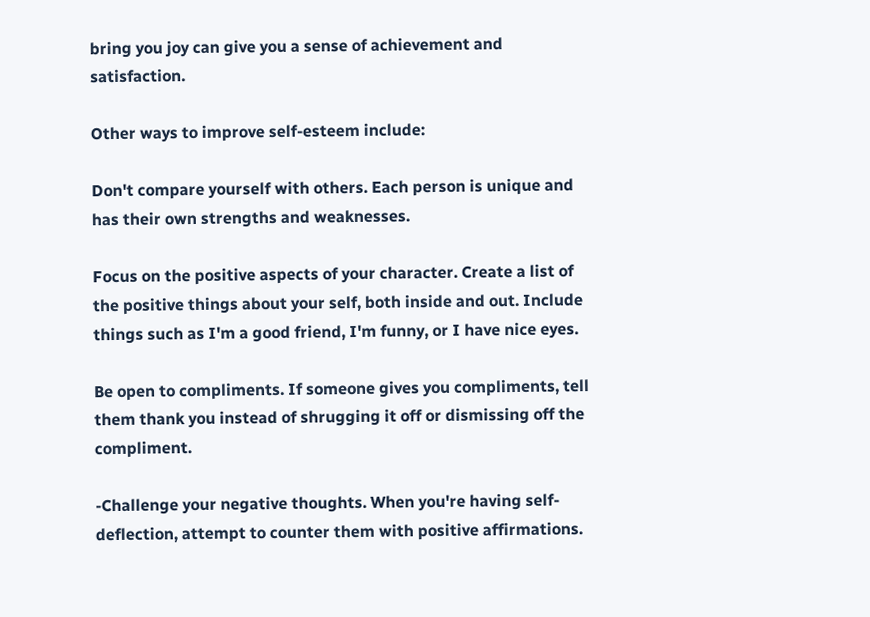bring you joy can give you a sense of achievement and satisfaction.

Other ways to improve self-esteem include:

Don't compare yourself with others. Each person is unique and has their own strengths and weaknesses.

Focus on the positive aspects of your character. Create a list of the positive things about your self, both inside and out. Include things such as I'm a good friend, I'm funny, or I have nice eyes.

Be open to compliments. If someone gives you compliments, tell them thank you instead of shrugging it off or dismissing off the compliment.

-Challenge your negative thoughts. When you're having self-deflection, attempt to counter them with positive affirmations.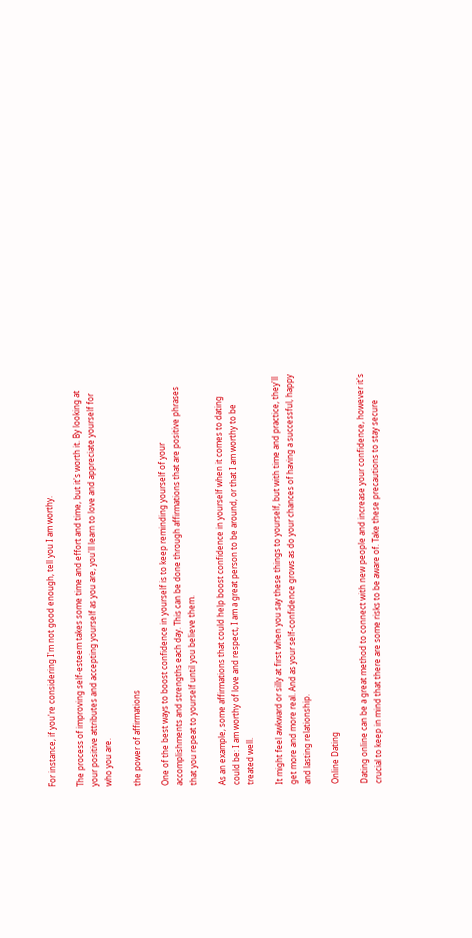For instance, if you're considering I'm not good enough, tell you I am worthy.

The process of improving self-esteem takes some time and effort and time, but it's worth it. By looking at your positive attributes and accepting yourself as you are, you'll learn to love and appreciate yourself for who you are.

the power of affirmations

One of the best ways to boost confidence in yourself is to keep reminding yourself of your accomplishments and strengths each day. This can be done through affirmations that are positive phrases that you repeat to yourself until you believe them.

As an example, some affirmations that could help boost confidence in yourself when it comes to dating could be: I am worthy of love and respect, I am a great person to be around, or that I am worthy to be treated well.

It might feel awkward or silly at first when you say these things to yourself, but with time and practice, they'll get more and more real. And as your self-confidence grows as do your chances of having a successful, happy and lasting relationship.

Online Dating

Dating online can be a great method to connect with new people and increase your confidence, however it's crucial to keep in mind that there are some risks to be aware of. Take these precautions to stay secure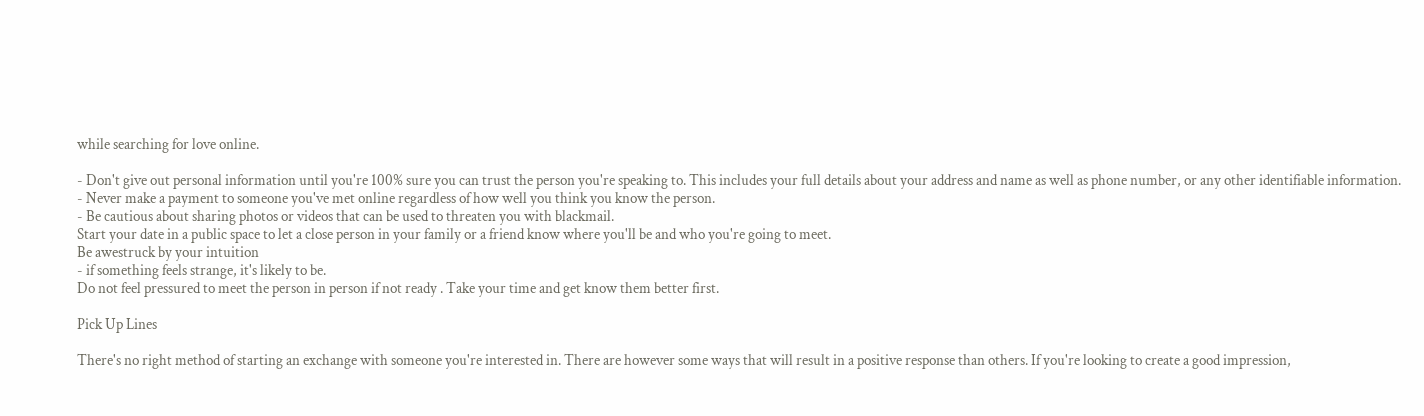while searching for love online.

- Don't give out personal information until you're 100% sure you can trust the person you're speaking to. This includes your full details about your address and name as well as phone number, or any other identifiable information.
- Never make a payment to someone you've met online regardless of how well you think you know the person.
- Be cautious about sharing photos or videos that can be used to threaten you with blackmail.
Start your date in a public space to let a close person in your family or a friend know where you'll be and who you're going to meet.
Be awestruck by your intuition
- if something feels strange, it's likely to be.
Do not feel pressured to meet the person in person if not ready . Take your time and get know them better first.

Pick Up Lines

There's no right method of starting an exchange with someone you're interested in. There are however some ways that will result in a positive response than others. If you're looking to create a good impression,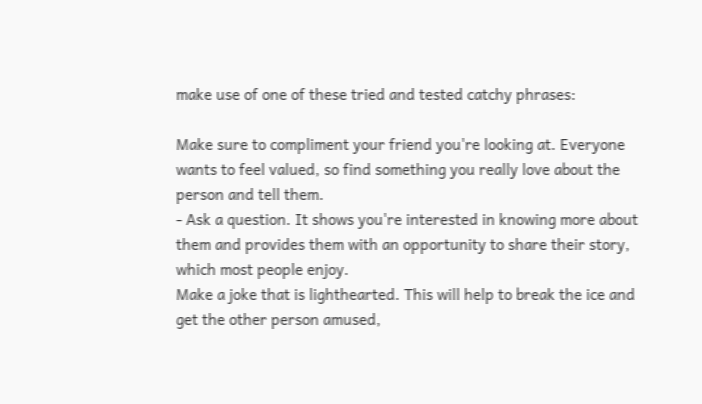make use of one of these tried and tested catchy phrases:

Make sure to compliment your friend you're looking at. Everyone wants to feel valued, so find something you really love about the person and tell them.
- Ask a question. It shows you're interested in knowing more about them and provides them with an opportunity to share their story, which most people enjoy.
Make a joke that is lighthearted. This will help to break the ice and get the other person amused,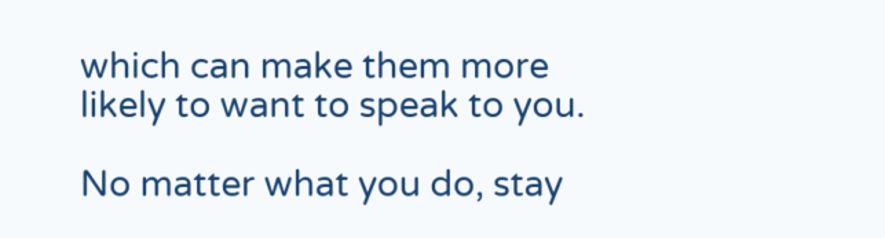which can make them more likely to want to speak to you.

No matter what you do, stay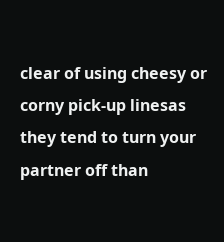clear of using cheesy or corny pick-up linesas they tend to turn your partner off than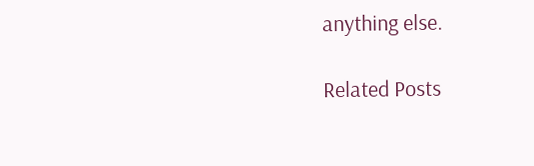anything else.

Related Posts